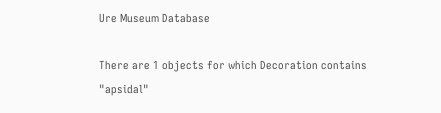Ure Museum Database

There are 1 objects for which Decoration contains "apsidal"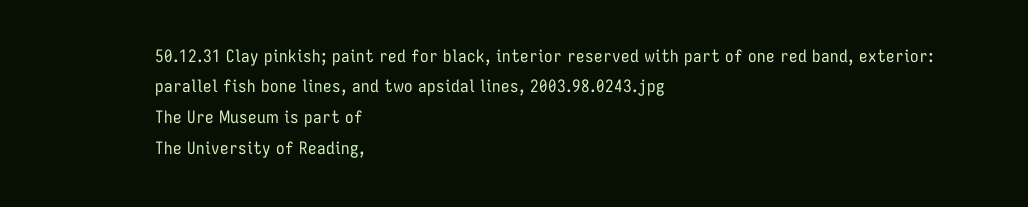50.12.31 Clay pinkish; paint red for black, interior reserved with part of one red band, exterior: parallel fish bone lines, and two apsidal lines, 2003.98.0243.jpg
The Ure Museum is part of
The University of Reading,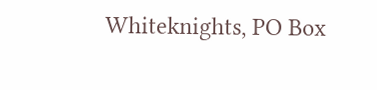Whiteknights, PO Box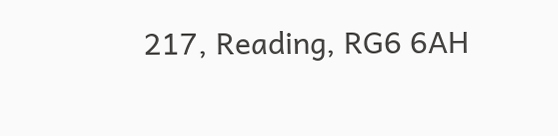217, Reading, RG6 6AH